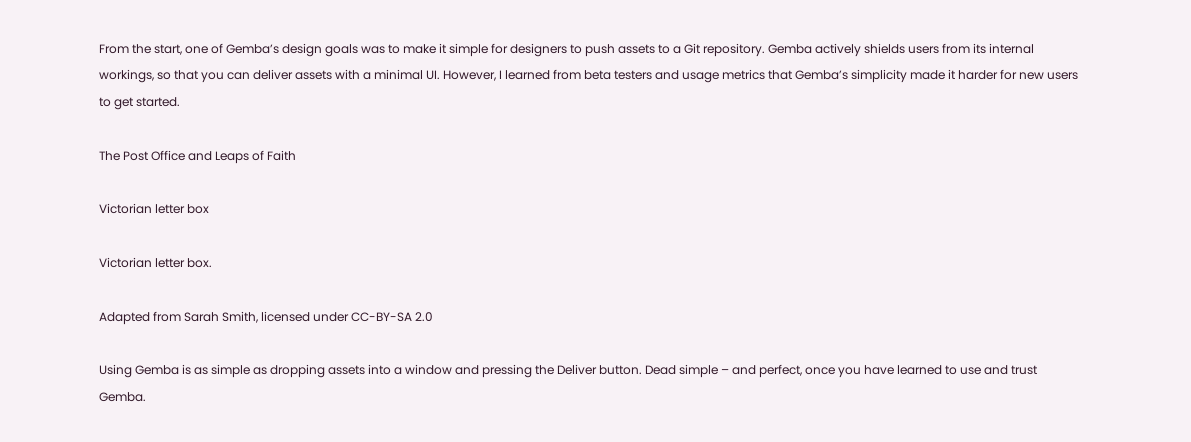From the start, one of Gemba’s design goals was to make it simple for designers to push assets to a Git repository. Gemba actively shields users from its internal workings, so that you can deliver assets with a minimal UI. However, I learned from beta testers and usage metrics that Gemba’s simplicity made it harder for new users to get started.

The Post Office and Leaps of Faith

Victorian letter box

Victorian letter box.

Adapted from Sarah Smith, licensed under CC-BY-SA 2.0

Using Gemba is as simple as dropping assets into a window and pressing the Deliver button. Dead simple – and perfect, once you have learned to use and trust Gemba.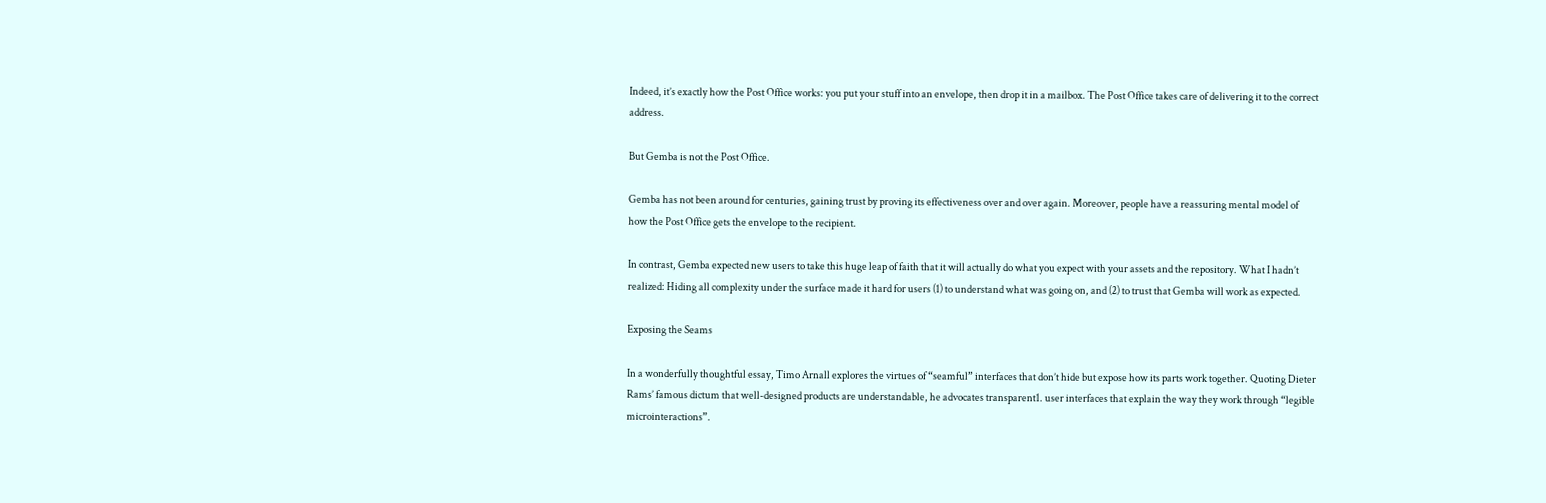Indeed, it’s exactly how the Post Office works: you put your stuff into an envelope, then drop it in a mailbox. The Post Office takes care of delivering it to the correct address.

But Gemba is not the Post Office.

Gemba has not been around for centuries, gaining trust by proving its effectiveness over and over again. Moreover, people have a reassuring mental model of how the Post Office gets the envelope to the recipient.

In contrast, Gemba expected new users to take this huge leap of faith that it will actually do what you expect with your assets and the repository. What I hadn’t realized: Hiding all complexity under the surface made it hard for users (1) to understand what was going on, and (2) to trust that Gemba will work as expected.

Exposing the Seams

In a wonderfully thoughtful essay, Timo Arnall explores the virtues of “seamful” interfaces that don’t hide but expose how its parts work together. Quoting Dieter Rams’ famous dictum that well-designed products are understandable, he advocates transparent1. user interfaces that explain the way they work through “legible microinteractions”.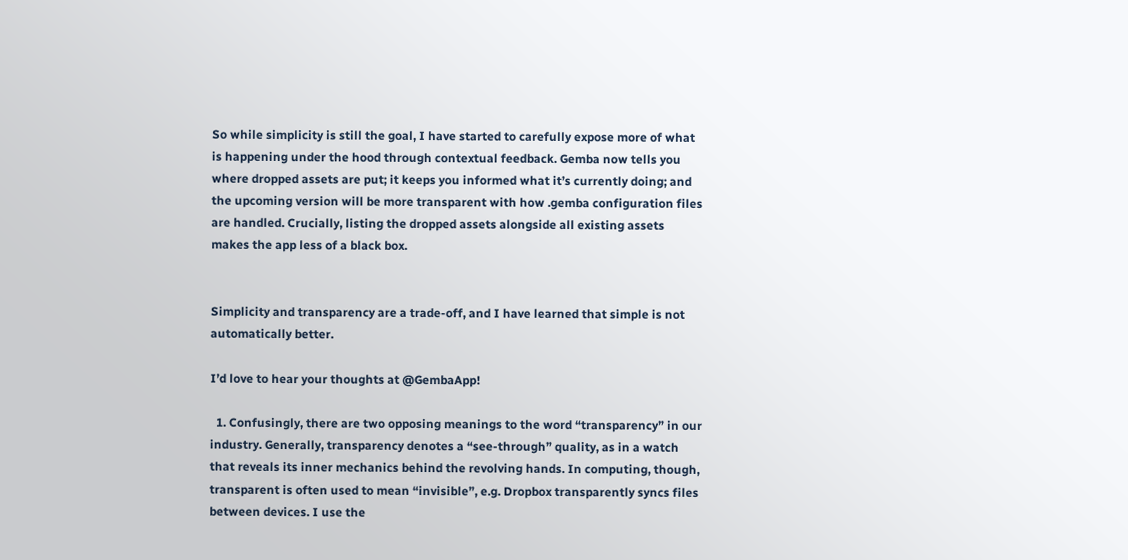So while simplicity is still the goal, I have started to carefully expose more of what is happening under the hood through contextual feedback. Gemba now tells you where dropped assets are put; it keeps you informed what it’s currently doing; and the upcoming version will be more transparent with how .gemba configuration files are handled. Crucially, listing the dropped assets alongside all existing assets makes the app less of a black box.


Simplicity and transparency are a trade-off, and I have learned that simple is not automatically better.

I’d love to hear your thoughts at @GembaApp!

  1. Confusingly, there are two opposing meanings to the word “transparency” in our industry. Generally, transparency denotes a “see-through” quality, as in a watch that reveals its inner mechanics behind the revolving hands. In computing, though, transparent is often used to mean “invisible”, e.g. Dropbox transparently syncs files between devices. I use the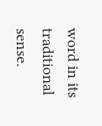word in its traditional sense.